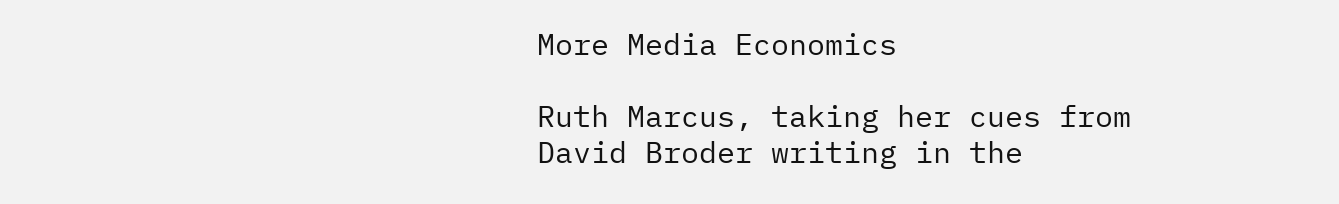More Media Economics

Ruth Marcus, taking her cues from David Broder writing in the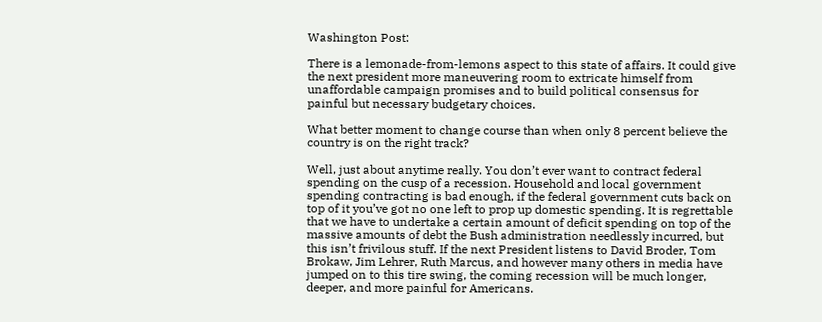Washington Post:

There is a lemonade-from-lemons aspect to this state of affairs. It could give the next president more maneuvering room to extricate himself from unaffordable campaign promises and to build political consensus for painful but necessary budgetary choices.

What better moment to change course than when only 8 percent believe the country is on the right track?

Well, just about anytime really. You don’t ever want to contract federal spending on the cusp of a recession. Household and local government spending contracting is bad enough, if the federal government cuts back on top of it you’ve got no one left to prop up domestic spending. It is regrettable that we have to undertake a certain amount of deficit spending on top of the massive amounts of debt the Bush administration needlessly incurred, but this isn’t frivilous stuff. If the next President listens to David Broder, Tom Brokaw, Jim Lehrer, Ruth Marcus, and however many others in media have jumped on to this tire swing, the coming recession will be much longer, deeper, and more painful for Americans.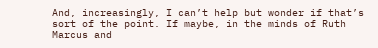And, increasingly, I can’t help but wonder if that’s sort of the point. If maybe, in the minds of Ruth Marcus and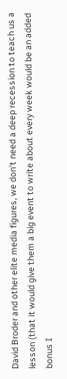David Broder and other elite media figures, we don’t need a deep recession to teach us a lesson (that it would give them a big event to write about every week would be an added bonus I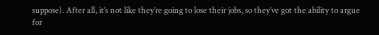suppose). After all, it’s not like they’re going to lose their jobs, so they’ve got the ability to argue for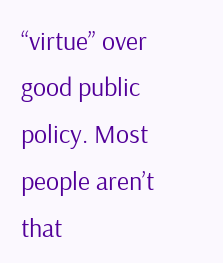“virtue” over good public policy. Most people aren’t that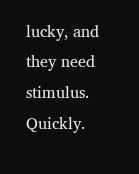lucky, and they need stimulus. Quickly.